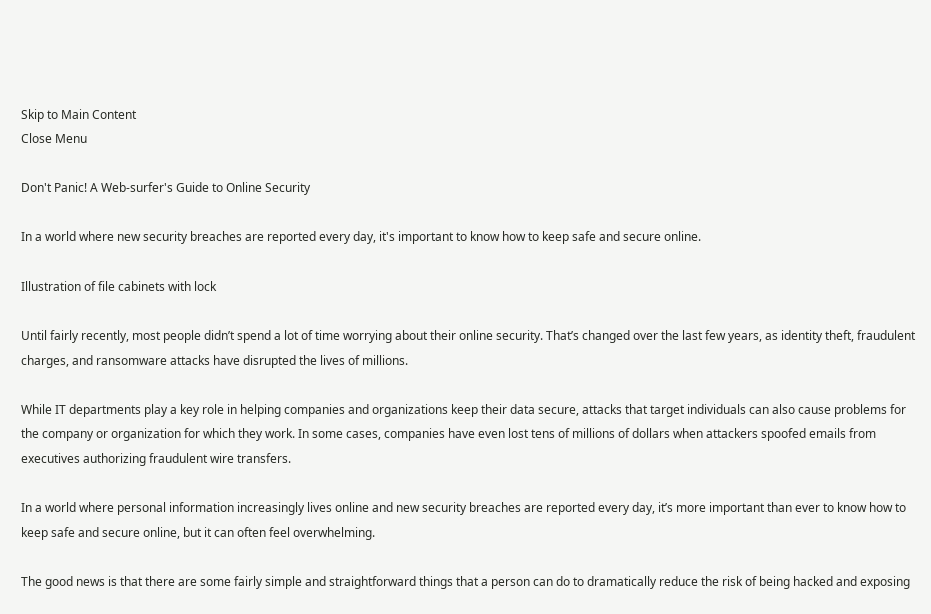Skip to Main Content
Close Menu

Don't Panic! A Web-surfer's Guide to Online Security

In a world where new security breaches are reported every day, it's important to know how to keep safe and secure online.

Illustration of file cabinets with lock

Until fairly recently, most people didn’t spend a lot of time worrying about their online security. That’s changed over the last few years, as identity theft, fraudulent charges, and ransomware attacks have disrupted the lives of millions.

While IT departments play a key role in helping companies and organizations keep their data secure, attacks that target individuals can also cause problems for the company or organization for which they work. In some cases, companies have even lost tens of millions of dollars when attackers spoofed emails from executives authorizing fraudulent wire transfers.

In a world where personal information increasingly lives online and new security breaches are reported every day, it’s more important than ever to know how to keep safe and secure online, but it can often feel overwhelming.

The good news is that there are some fairly simple and straightforward things that a person can do to dramatically reduce the risk of being hacked and exposing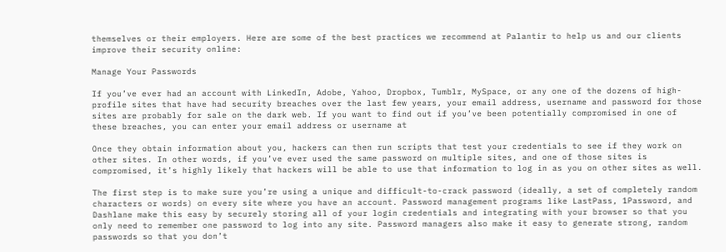themselves or their employers. Here are some of the best practices we recommend at Palantir to help us and our clients improve their security online:

Manage Your Passwords

If you’ve ever had an account with LinkedIn, Adobe, Yahoo, Dropbox, Tumblr, MySpace, or any one of the dozens of high-profile sites that have had security breaches over the last few years, your email address, username and password for those sites are probably for sale on the dark web. If you want to find out if you’ve been potentially compromised in one of these breaches, you can enter your email address or username at

Once they obtain information about you, hackers can then run scripts that test your credentials to see if they work on other sites. In other words, if you’ve ever used the same password on multiple sites, and one of those sites is compromised, it’s highly likely that hackers will be able to use that information to log in as you on other sites as well.

The first step is to make sure you’re using a unique and difficult-to-crack password (ideally, a set of completely random characters or words) on every site where you have an account. Password management programs like LastPass, 1Password, and Dashlane make this easy by securely storing all of your login credentials and integrating with your browser so that you only need to remember one password to log into any site. Password managers also make it easy to generate strong, random passwords so that you don’t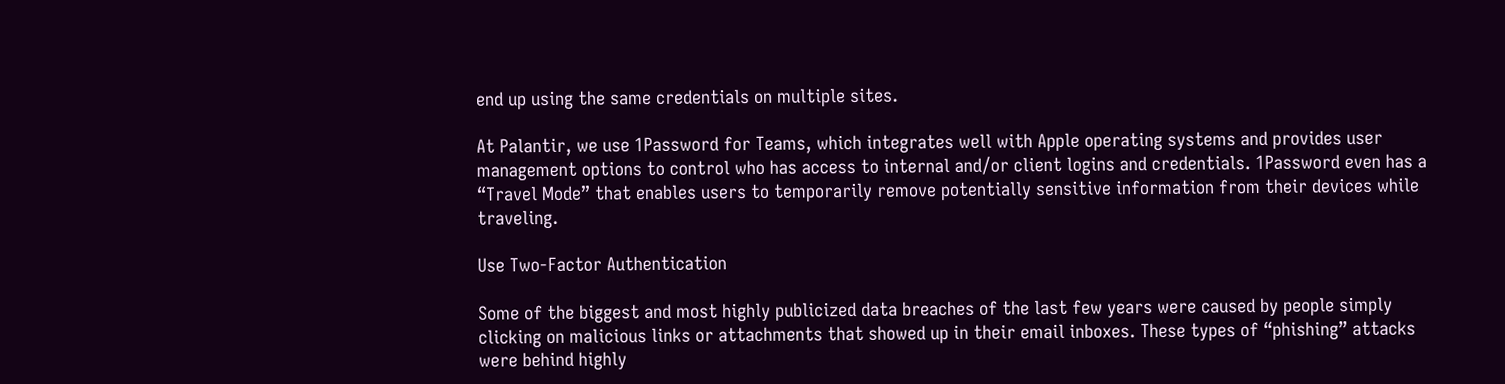end up using the same credentials on multiple sites.

At Palantir, we use 1Password for Teams, which integrates well with Apple operating systems and provides user management options to control who has access to internal and/or client logins and credentials. 1Password even has a “Travel Mode” that enables users to temporarily remove potentially sensitive information from their devices while traveling.

Use Two-Factor Authentication

Some of the biggest and most highly publicized data breaches of the last few years were caused by people simply clicking on malicious links or attachments that showed up in their email inboxes. These types of “phishing” attacks were behind highly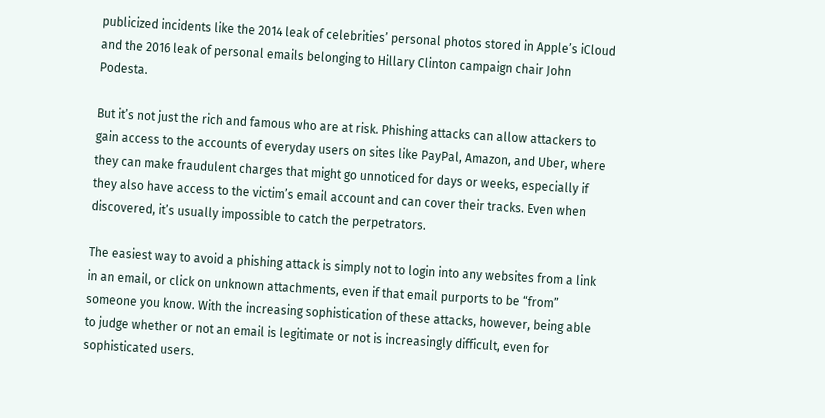publicized incidents like the 2014 leak of celebrities’ personal photos stored in Apple’s iCloud and the 2016 leak of personal emails belonging to Hillary Clinton campaign chair John Podesta.

But it’s not just the rich and famous who are at risk. Phishing attacks can allow attackers to gain access to the accounts of everyday users on sites like PayPal, Amazon, and Uber, where they can make fraudulent charges that might go unnoticed for days or weeks, especially if they also have access to the victim’s email account and can cover their tracks. Even when discovered, it’s usually impossible to catch the perpetrators.

The easiest way to avoid a phishing attack is simply not to login into any websites from a link in an email, or click on unknown attachments, even if that email purports to be “from” someone you know. With the increasing sophistication of these attacks, however, being able to judge whether or not an email is legitimate or not is increasingly difficult, even for sophisticated users.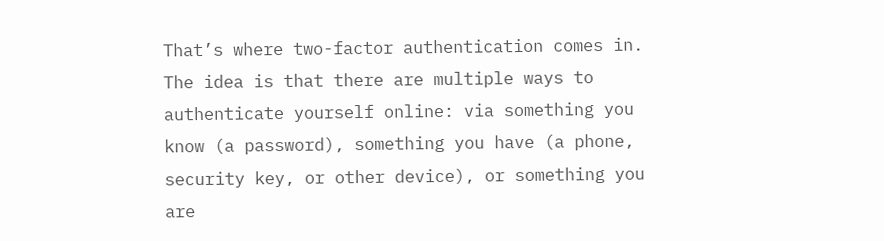That’s where two-factor authentication comes in. The idea is that there are multiple ways to authenticate yourself online: via something you know (a password), something you have (a phone, security key, or other device), or something you are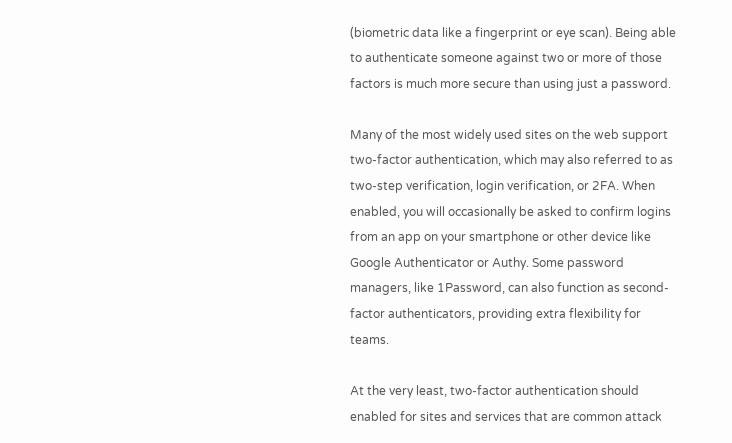(biometric data like a fingerprint or eye scan). Being able to authenticate someone against two or more of those factors is much more secure than using just a password.

Many of the most widely used sites on the web support two-factor authentication, which may also referred to as two-step verification, login verification, or 2FA. When enabled, you will occasionally be asked to confirm logins from an app on your smartphone or other device like Google Authenticator or Authy. Some password managers, like 1Password, can also function as second-factor authenticators, providing extra flexibility for teams.

At the very least, two-factor authentication should enabled for sites and services that are common attack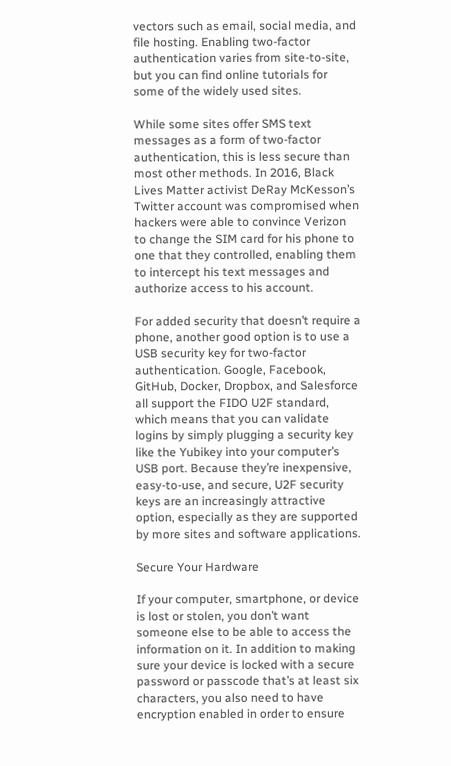vectors such as email, social media, and file hosting. Enabling two-factor authentication varies from site-to-site, but you can find online tutorials for some of the widely used sites.

While some sites offer SMS text messages as a form of two-factor authentication, this is less secure than most other methods. In 2016, Black Lives Matter activist DeRay McKesson’s Twitter account was compromised when hackers were able to convince Verizon to change the SIM card for his phone to one that they controlled, enabling them to intercept his text messages and authorize access to his account.

For added security that doesn’t require a phone, another good option is to use a USB security key for two-factor authentication. Google, Facebook, GitHub, Docker, Dropbox, and Salesforce all support the FIDO U2F standard, which means that you can validate logins by simply plugging a security key like the Yubikey into your computer’s USB port. Because they’re inexpensive, easy-to-use, and secure, U2F security keys are an increasingly attractive option, especially as they are supported by more sites and software applications.

Secure Your Hardware

If your computer, smartphone, or device is lost or stolen, you don’t want someone else to be able to access the information on it. In addition to making sure your device is locked with a secure password or passcode that’s at least six characters, you also need to have encryption enabled in order to ensure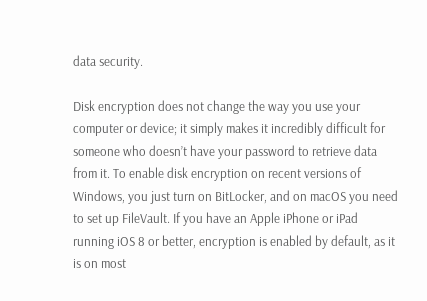data security.

Disk encryption does not change the way you use your computer or device; it simply makes it incredibly difficult for someone who doesn’t have your password to retrieve data from it. To enable disk encryption on recent versions of Windows, you just turn on BitLocker, and on macOS you need to set up FileVault. If you have an Apple iPhone or iPad running iOS 8 or better, encryption is enabled by default, as it is on most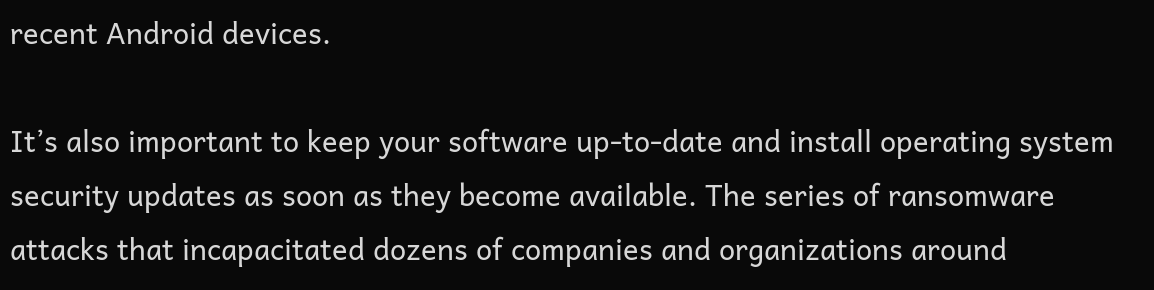recent Android devices.

It’s also important to keep your software up-to-date and install operating system security updates as soon as they become available. The series of ransomware attacks that incapacitated dozens of companies and organizations around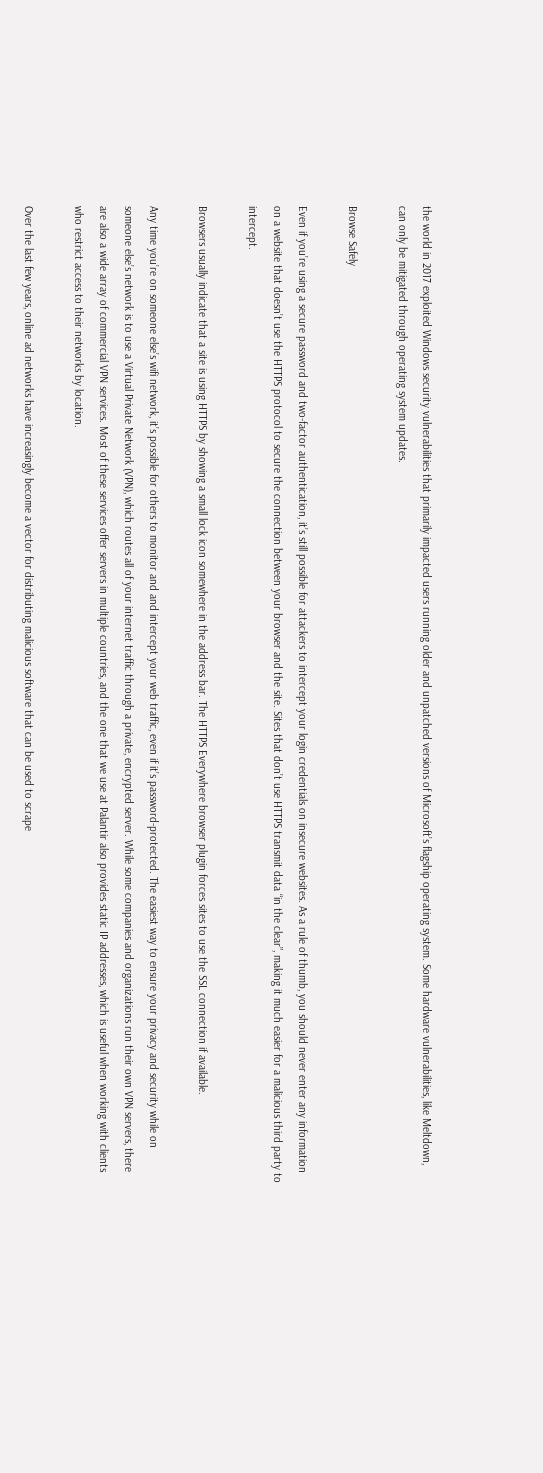the world in 2017 exploited Windows security vulnerabilities that primarily impacted users running older and unpatched versions of Microsoft’s flagship operating system. Some hardware vulnerabilities, like Meltdown, can only be mitigated through operating system updates.

Browse Safely

Even if you’re using a secure password and two-factor authentication, it’s still possible for attackers to intercept your login credentials on insecure websites. As a rule of thumb, you should never enter any information on a website that doesn’t use the HTTPS protocol to secure the connection between your browser and the site. Sites that don’t use HTTPS transmit data “in the clear”, making it much easier for a malicious third party to intercept.

Browsers usually indicate that a site is using HTTPS by showing a small lock icon somewhere in the address bar. The HTTPS Everywhere browser plugin forces sites to use the SSL connection if available.

Any time you’re on someone else’s wifi network, it’s possible for others to monitor and and intercept your web traffic, even if it’s password-protected. The easiest way to ensure your privacy and security while on someone else’s network is to use a Virtual Private Network (VPN), which routes all of your internet traffic through a private, encrypted server. While some companies and organizations run their own VPN servers, there are also a wide array of commercial VPN services. Most of these services offer servers in multiple countries, and the one that we use at Palantir also provides static IP addresses, which is useful when working with clients who restrict access to their networks by location.

Over the last few years, online ad networks have increasingly become a vector for distributing malicious software that can be used to scrape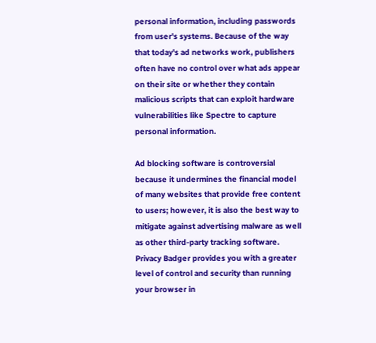personal information, including passwords from user's systems. Because of the way that today's ad networks work, publishers often have no control over what ads appear on their site or whether they contain malicious scripts that can exploit hardware vulnerabilities like Spectre to capture personal information.

Ad blocking software is controversial because it undermines the financial model of many websites that provide free content to users; however, it is also the best way to mitigate against advertising malware as well as other third-party tracking software. Privacy Badger provides you with a greater level of control and security than running your browser in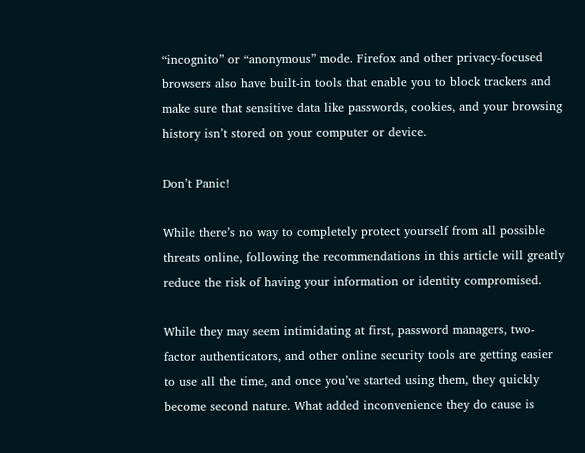“incognito” or “anonymous” mode. Firefox and other privacy-focused browsers also have built-in tools that enable you to block trackers and make sure that sensitive data like passwords, cookies, and your browsing history isn’t stored on your computer or device.

Don’t Panic!

While there’s no way to completely protect yourself from all possible threats online, following the recommendations in this article will greatly reduce the risk of having your information or identity compromised.

While they may seem intimidating at first, password managers, two-factor authenticators, and other online security tools are getting easier to use all the time, and once you’ve started using them, they quickly become second nature. What added inconvenience they do cause is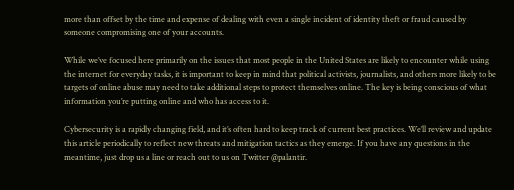more than offset by the time and expense of dealing with even a single incident of identity theft or fraud caused by someone compromising one of your accounts.

While we’ve focused here primarily on the issues that most people in the United States are likely to encounter while using the internet for everyday tasks, it is important to keep in mind that political activists, journalists, and others more likely to be targets of online abuse may need to take additional steps to protect themselves online. The key is being conscious of what information you’re putting online and who has access to it.

Cybersecurity is a rapidly changing field, and it’s often hard to keep track of current best practices. We’ll review and update this article periodically to reflect new threats and mitigation tactics as they emerge. If you have any questions in the meantime, just drop us a line or reach out to us on Twitter @palantir.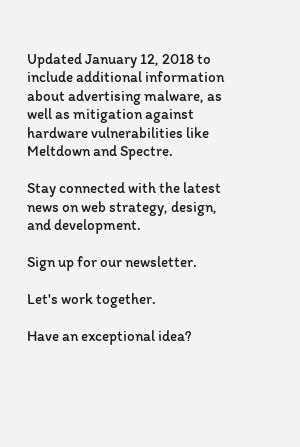Updated January 12, 2018 to include additional information about advertising malware, as well as mitigation against hardware vulnerabilities like Meltdown and Spectre.

Stay connected with the latest news on web strategy, design, and development.

Sign up for our newsletter.

Let's work together.

Have an exceptional idea?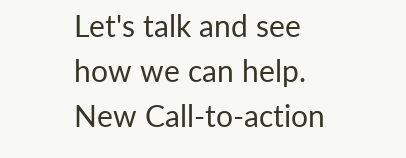Let's talk and see how we can help.
New Call-to-action